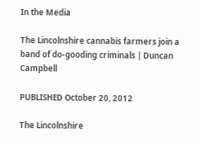In the Media

The Lincolnshire cannabis farmers join a band of do-gooding criminals | Duncan Campbell

PUBLISHED October 20, 2012

The Lincolnshire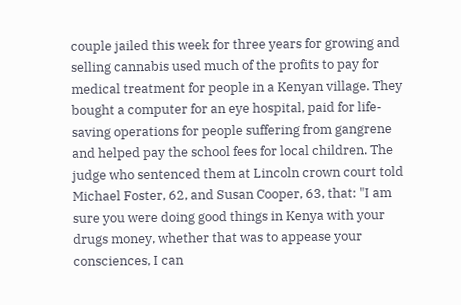couple jailed this week for three years for growing and selling cannabis used much of the profits to pay for medical treatment for people in a Kenyan village. They bought a computer for an eye hospital, paid for life-saving operations for people suffering from gangrene and helped pay the school fees for local children. The judge who sentenced them at Lincoln crown court told Michael Foster, 62, and Susan Cooper, 63, that: "I am sure you were doing good things in Kenya with your drugs money, whether that was to appease your consciences, I can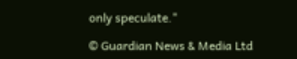only speculate."

© Guardian News & Media Ltd